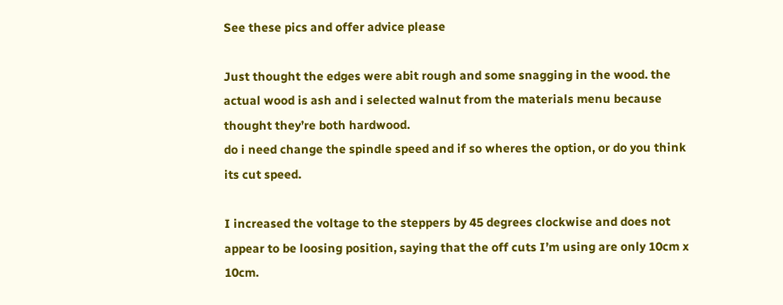See these pics and offer advice please

Just thought the edges were abit rough and some snagging in the wood. the actual wood is ash and i selected walnut from the materials menu because thought they’re both hardwood.
do i need change the spindle speed and if so wheres the option, or do you think its cut speed.

I increased the voltage to the steppers by 45 degrees clockwise and does not appear to be loosing position, saying that the off cuts I’m using are only 10cm x 10cm.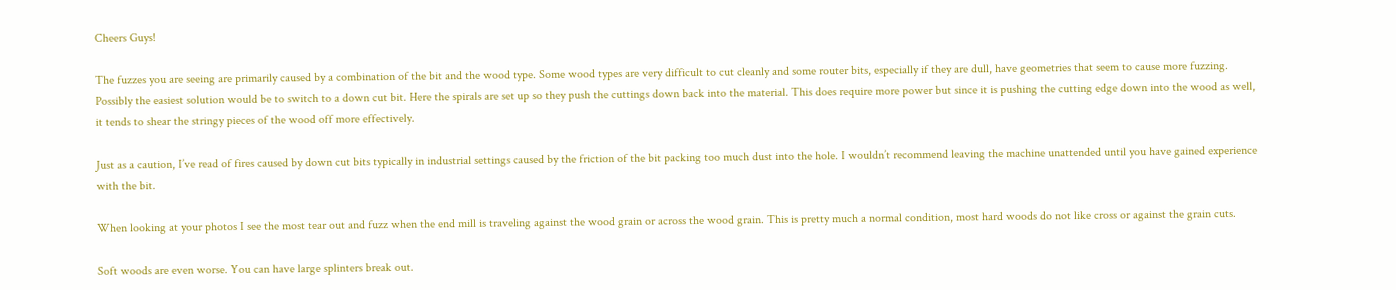Cheers Guys!

The fuzzes you are seeing are primarily caused by a combination of the bit and the wood type. Some wood types are very difficult to cut cleanly and some router bits, especially if they are dull, have geometries that seem to cause more fuzzing. Possibly the easiest solution would be to switch to a down cut bit. Here the spirals are set up so they push the cuttings down back into the material. This does require more power but since it is pushing the cutting edge down into the wood as well, it tends to shear the stringy pieces of the wood off more effectively.

Just as a caution, I’ve read of fires caused by down cut bits typically in industrial settings caused by the friction of the bit packing too much dust into the hole. I wouldn’t recommend leaving the machine unattended until you have gained experience with the bit.

When looking at your photos I see the most tear out and fuzz when the end mill is traveling against the wood grain or across the wood grain. This is pretty much a normal condition, most hard woods do not like cross or against the grain cuts.

Soft woods are even worse. You can have large splinters break out.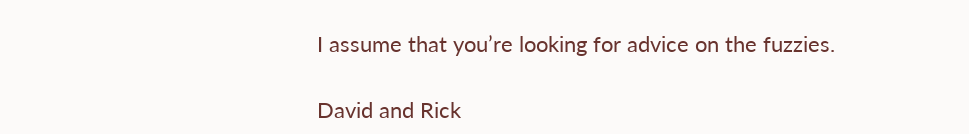I assume that you’re looking for advice on the fuzzies.

David and Rick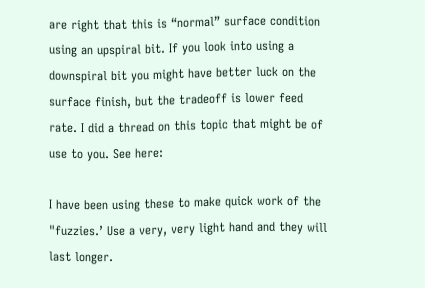are right that this is “normal” surface condition using an upspiral bit. If you look into using a downspiral bit you might have better luck on the surface finish, but the tradeoff is lower feed rate. I did a thread on this topic that might be of use to you. See here:

I have been using these to make quick work of the "fuzzies.’ Use a very, very light hand and they will last longer.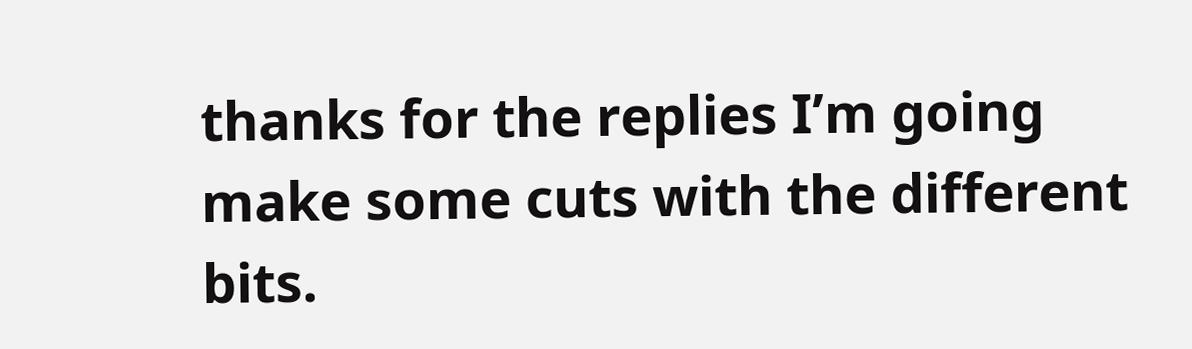thanks for the replies I’m going make some cuts with the different bits.